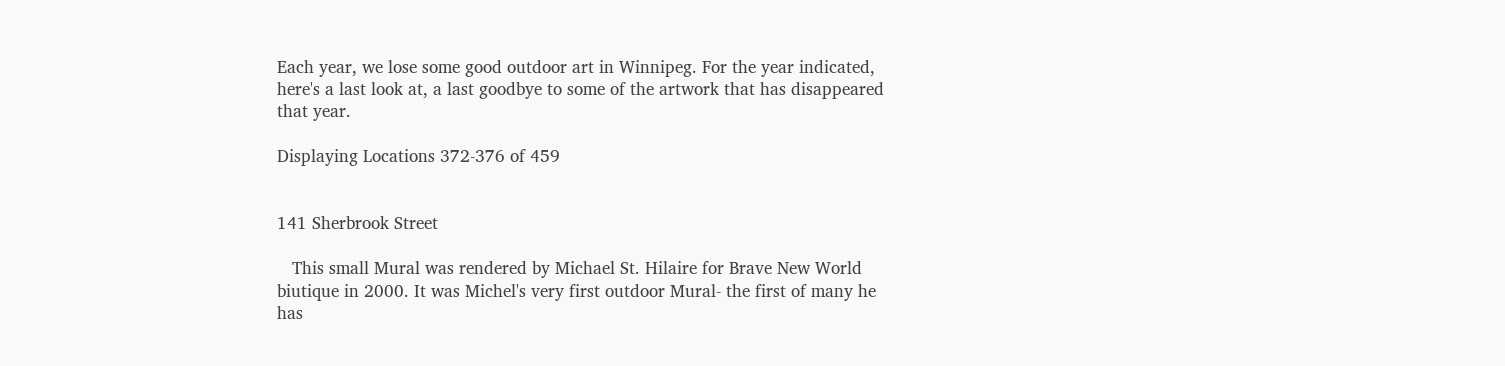Each year, we lose some good outdoor art in Winnipeg. For the year indicated, here's a last look at, a last goodbye to some of the artwork that has disappeared that year.

Displaying Locations 372-376 of 459


141 Sherbrook Street

   This small Mural was rendered by Michael St. Hilaire for Brave New World biutique in 2000. It was Michel's very first outdoor Mural- the first of many he has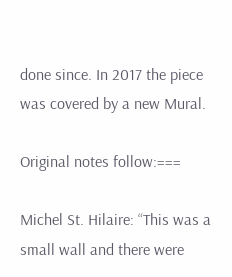done since. In 2017 the piece was covered by a new Mural.

Original notes follow:===

Michel St. Hilaire: “This was a small wall and there were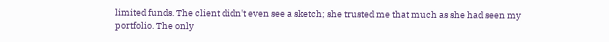limited funds. The client didn't even see a sketch; she trusted me that much as she had seen my portfolio. The only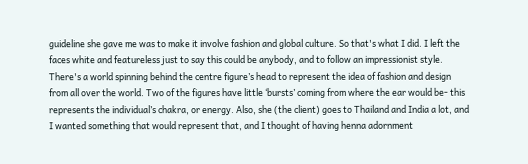guideline she gave me was to make it involve fashion and global culture. So that's what I did. I left the faces white and featureless just to say this could be anybody, and to follow an impressionist style. There's a world spinning behind the centre figure’s head to represent the idea of fashion and design from all over the world. Two of the figures have little ‘bursts’ coming from where the ear would be- this represents the individual’s chakra, or energy. Also, she (the client) goes to Thailand and India a lot, and I wanted something that would represent that, and I thought of having henna adornment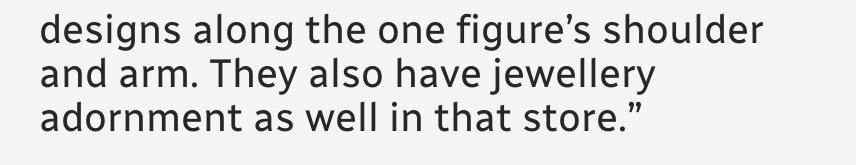designs along the one figure’s shoulder and arm. They also have jewellery adornment as well in that store.”